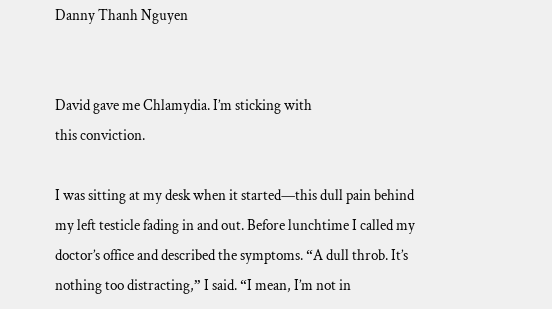Danny Thanh Nguyen


David gave me Chlamydia. I’m sticking with
this conviction.

I was sitting at my desk when it started—this dull pain behind my left testicle fading in and out. Before lunchtime I called my doctor’s office and described the symptoms. “A dull throb. It’s nothing too distracting,” I said. “I mean, I’m not in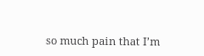so much pain that I’m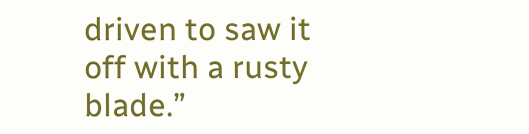driven to saw it off with a rusty blade.”